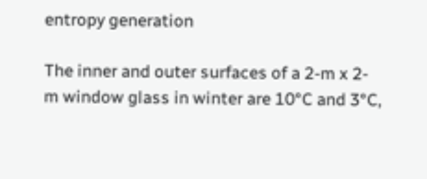entropy generation

The inner and outer surfaces of a 2-m x 2-m window glass in winter are 10°C and 3°C,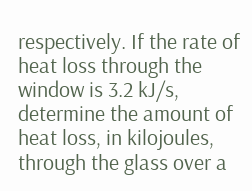respectively. If the rate of heat loss through the window is 3.2 kJ/s, determine the amount of heat loss, in kilojoules, through the glass over a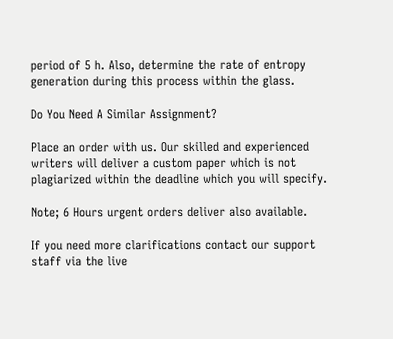period of 5 h. Also, determine the rate of entropy generation during this process within the glass.

Do You Need A Similar Assignment?

Place an order with us. Our skilled and experienced writers will deliver a custom paper which is not plagiarized within the deadline which you will specify.

Note; 6 Hours urgent orders deliver also available.

If you need more clarifications contact our support staff via the live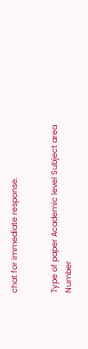chat for immediate response.


Type of paper Academic level Subject area
Number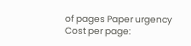of pages Paper urgency Cost per page: